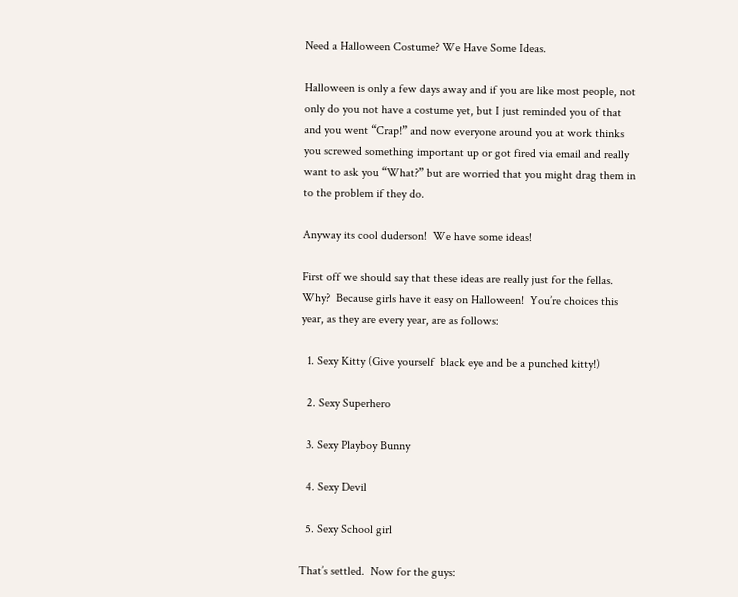Need a Halloween Costume? We Have Some Ideas.

Halloween is only a few days away and if you are like most people, not only do you not have a costume yet, but I just reminded you of that and you went “Crap!” and now everyone around you at work thinks you screwed something important up or got fired via email and really want to ask you “What?” but are worried that you might drag them in to the problem if they do.

Anyway its cool duderson!  We have some ideas!

First off we should say that these ideas are really just for the fellas.  Why?  Because girls have it easy on Halloween!  You’re choices this year, as they are every year, are as follows:

  1. Sexy Kitty (Give yourself  black eye and be a punched kitty!)

  2. Sexy Superhero

  3. Sexy Playboy Bunny

  4. Sexy Devil

  5. Sexy School girl

That’s settled.  Now for the guys: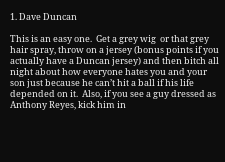1. Dave Duncan

This is an easy one.  Get a grey wig  or that grey hair spray, throw on a jersey (bonus points if you actually have a Duncan jersey) and then bitch all night about how everyone hates you and your son just because he can’t hit a ball if his life depended on it.  Also, if you see a guy dressed as Anthony Reyes, kick him in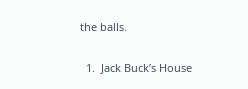the balls.

  1.  Jack Buck’s House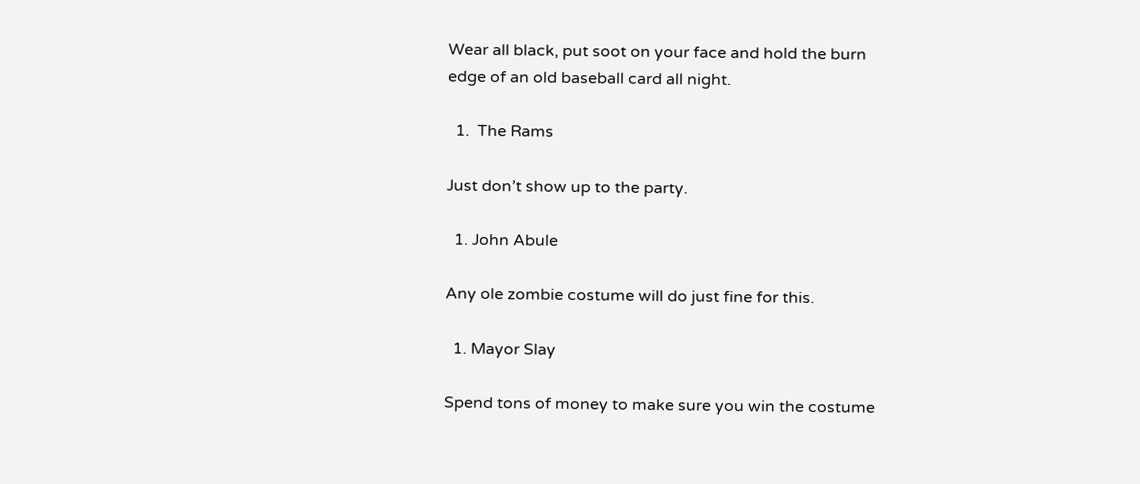Wear all black, put soot on your face and hold the burn edge of an old baseball card all night.

  1.  The Rams

Just don’t show up to the party.

  1. John Abule

Any ole zombie costume will do just fine for this.

  1. Mayor Slay

Spend tons of money to make sure you win the costume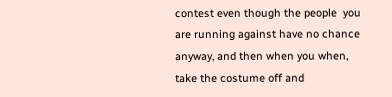contest even though the people  you are running against have no chance anyway, and then when you when, take the costume off and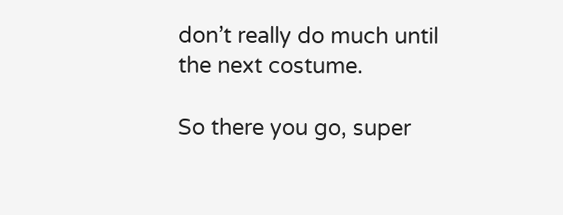don’t really do much until the next costume.

So there you go, super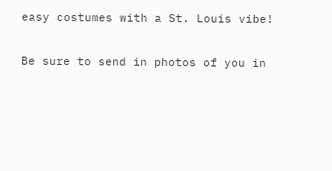easy costumes with a St. Louis vibe!

Be sure to send in photos of you in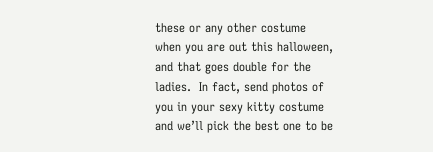these or any other costume when you are out this halloween, and that goes double for the ladies.  In fact, send photos of you in your sexy kitty costume and we’ll pick the best one to be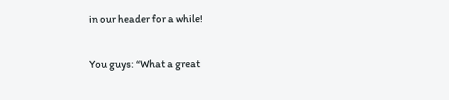in our header for a while!

You guys: “What a great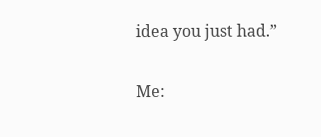idea you just had.”

Me: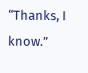“Thanks, I know.”